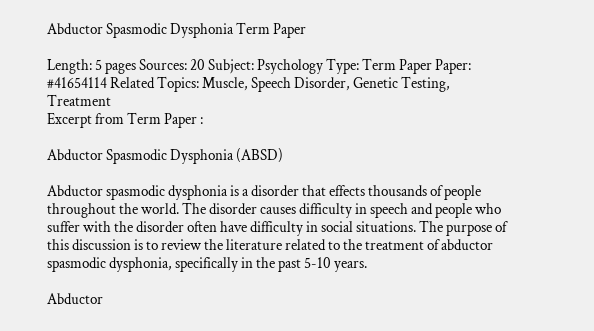Abductor Spasmodic Dysphonia Term Paper

Length: 5 pages Sources: 20 Subject: Psychology Type: Term Paper Paper: #41654114 Related Topics: Muscle, Speech Disorder, Genetic Testing, Treatment
Excerpt from Term Paper :

Abductor Spasmodic Dysphonia (ABSD)

Abductor spasmodic dysphonia is a disorder that effects thousands of people throughout the world. The disorder causes difficulty in speech and people who suffer with the disorder often have difficulty in social situations. The purpose of this discussion is to review the literature related to the treatment of abductor spasmodic dysphonia, specifically in the past 5-10 years.

Abductor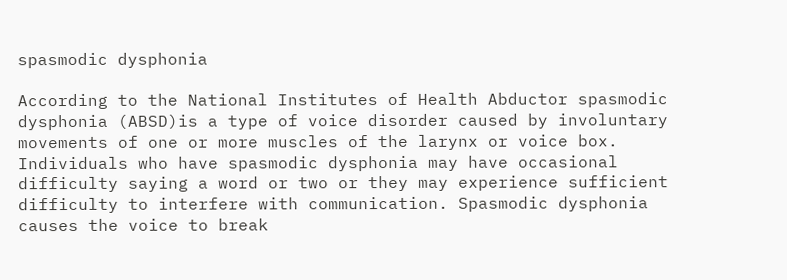spasmodic dysphonia

According to the National Institutes of Health Abductor spasmodic dysphonia (ABSD)is a type of voice disorder caused by involuntary movements of one or more muscles of the larynx or voice box. Individuals who have spasmodic dysphonia may have occasional difficulty saying a word or two or they may experience sufficient difficulty to interfere with communication. Spasmodic dysphonia causes the voice to break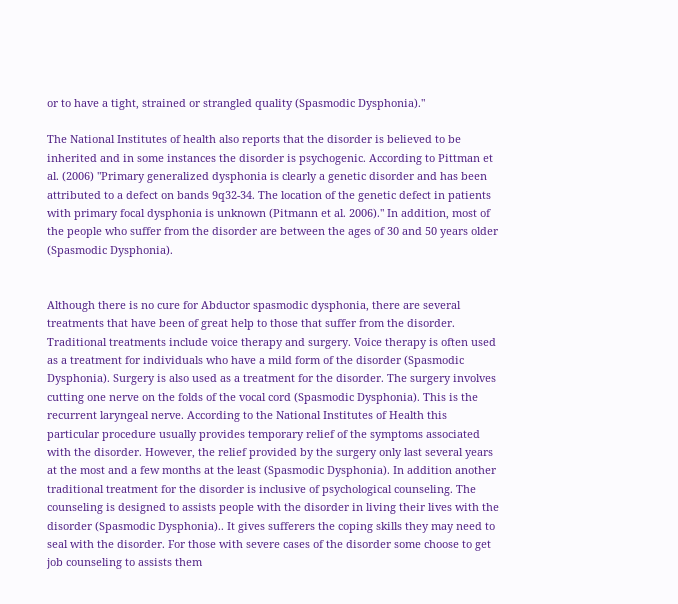or to have a tight, strained or strangled quality (Spasmodic Dysphonia)."

The National Institutes of health also reports that the disorder is believed to be inherited and in some instances the disorder is psychogenic. According to Pittman et al. (2006) "Primary generalized dysphonia is clearly a genetic disorder and has been attributed to a defect on bands 9q32-34. The location of the genetic defect in patients with primary focal dysphonia is unknown (Pitmann et al. 2006)." In addition, most of the people who suffer from the disorder are between the ages of 30 and 50 years older (Spasmodic Dysphonia).


Although there is no cure for Abductor spasmodic dysphonia, there are several treatments that have been of great help to those that suffer from the disorder. Traditional treatments include voice therapy and surgery. Voice therapy is often used as a treatment for individuals who have a mild form of the disorder (Spasmodic Dysphonia). Surgery is also used as a treatment for the disorder. The surgery involves cutting one nerve on the folds of the vocal cord (Spasmodic Dysphonia). This is the recurrent laryngeal nerve. According to the National Institutes of Health this particular procedure usually provides temporary relief of the symptoms associated with the disorder. However, the relief provided by the surgery only last several years at the most and a few months at the least (Spasmodic Dysphonia). In addition another traditional treatment for the disorder is inclusive of psychological counseling. The counseling is designed to assists people with the disorder in living their lives with the disorder (Spasmodic Dysphonia).. It gives sufferers the coping skills they may need to seal with the disorder. For those with severe cases of the disorder some choose to get job counseling to assists them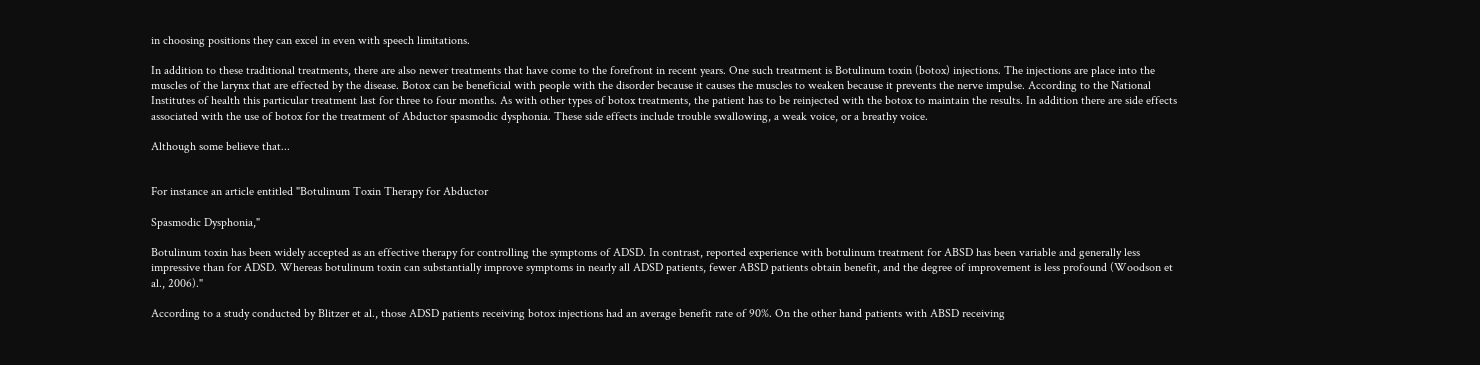in choosing positions they can excel in even with speech limitations.

In addition to these traditional treatments, there are also newer treatments that have come to the forefront in recent years. One such treatment is Botulinum toxin (botox) injections. The injections are place into the muscles of the larynx that are effected by the disease. Botox can be beneficial with people with the disorder because it causes the muscles to weaken because it prevents the nerve impulse. According to the National Institutes of health this particular treatment last for three to four months. As with other types of botox treatments, the patient has to be reinjected with the botox to maintain the results. In addition there are side effects associated with the use of botox for the treatment of Abductor spasmodic dysphonia. These side effects include trouble swallowing, a weak voice, or a breathy voice.

Although some believe that...


For instance an article entitled "Botulinum Toxin Therapy for Abductor

Spasmodic Dysphonia,"

Botulinum toxin has been widely accepted as an effective therapy for controlling the symptoms of ADSD. In contrast, reported experience with botulinum treatment for ABSD has been variable and generally less impressive than for ADSD. Whereas botulinum toxin can substantially improve symptoms in nearly all ADSD patients, fewer ABSD patients obtain benefit, and the degree of improvement is less profound (Woodson et al., 2006)."

According to a study conducted by Blitzer et al., those ADSD patients receiving botox injections had an average benefit rate of 90%. On the other hand patients with ABSD receiving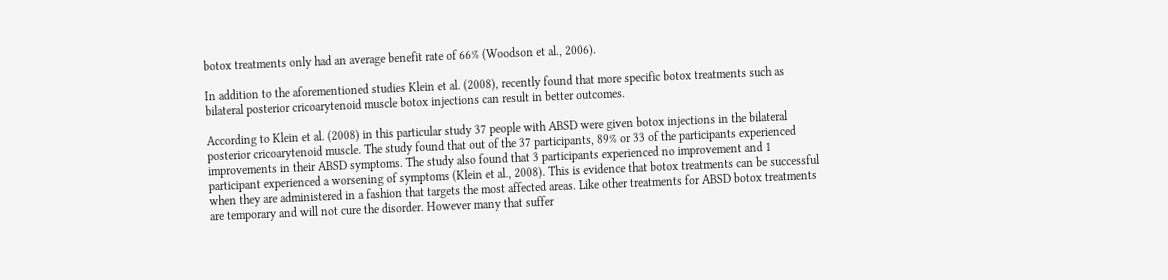botox treatments only had an average benefit rate of 66% (Woodson et al., 2006).

In addition to the aforementioned studies Klein et al. (2008), recently found that more specific botox treatments such as bilateral posterior cricoarytenoid muscle botox injections can result in better outcomes.

According to Klein et al. (2008) in this particular study 37 people with ABSD were given botox injections in the bilateral posterior cricoarytenoid muscle. The study found that out of the 37 participants, 89% or 33 of the participants experienced improvements in their ABSD symptoms. The study also found that 3 participants experienced no improvement and 1 participant experienced a worsening of symptoms (Klein et al., 2008). This is evidence that botox treatments can be successful when they are administered in a fashion that targets the most affected areas. Like other treatments for ABSD botox treatments are temporary and will not cure the disorder. However many that suffer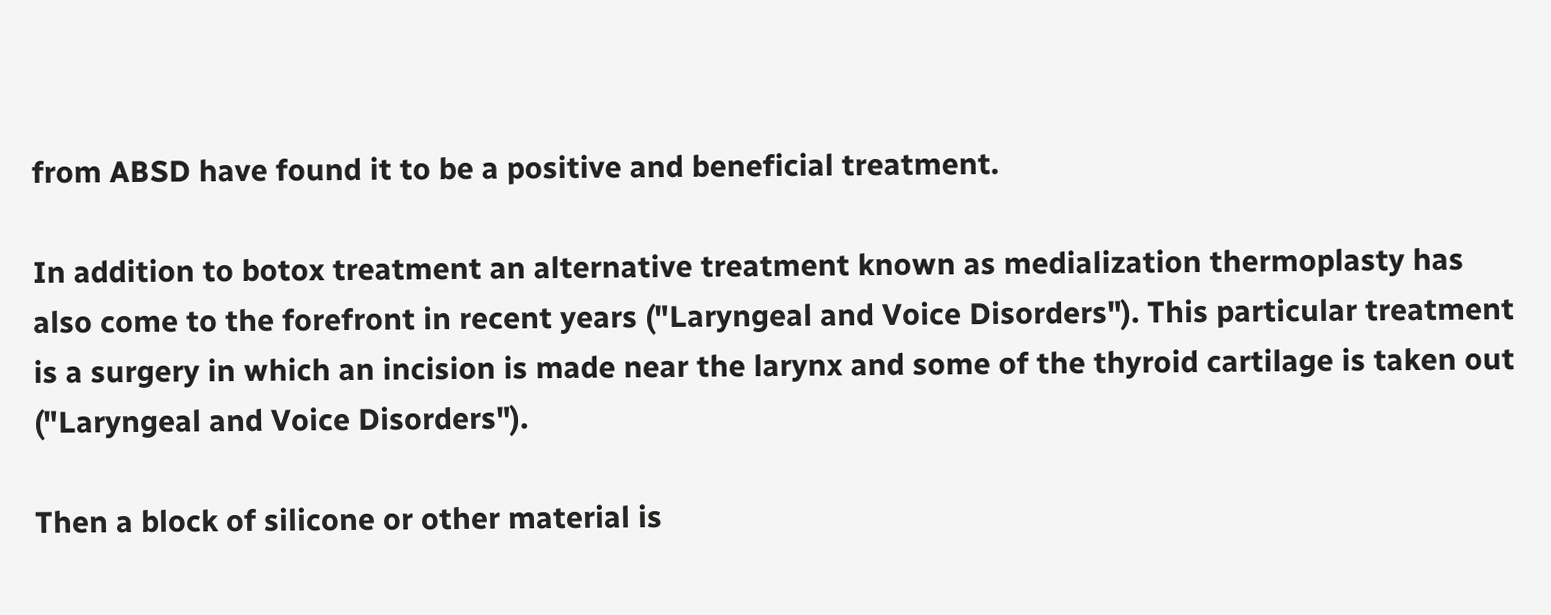from ABSD have found it to be a positive and beneficial treatment.

In addition to botox treatment an alternative treatment known as medialization thermoplasty has also come to the forefront in recent years ("Laryngeal and Voice Disorders"). This particular treatment is a surgery in which an incision is made near the larynx and some of the thyroid cartilage is taken out ("Laryngeal and Voice Disorders").

Then a block of silicone or other material is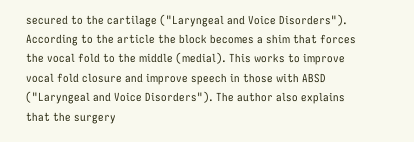secured to the cartilage ("Laryngeal and Voice Disorders"). According to the article the block becomes a shim that forces the vocal fold to the middle (medial). This works to improve vocal fold closure and improve speech in those with ABSD ("Laryngeal and Voice Disorders"). The author also explains that the surgery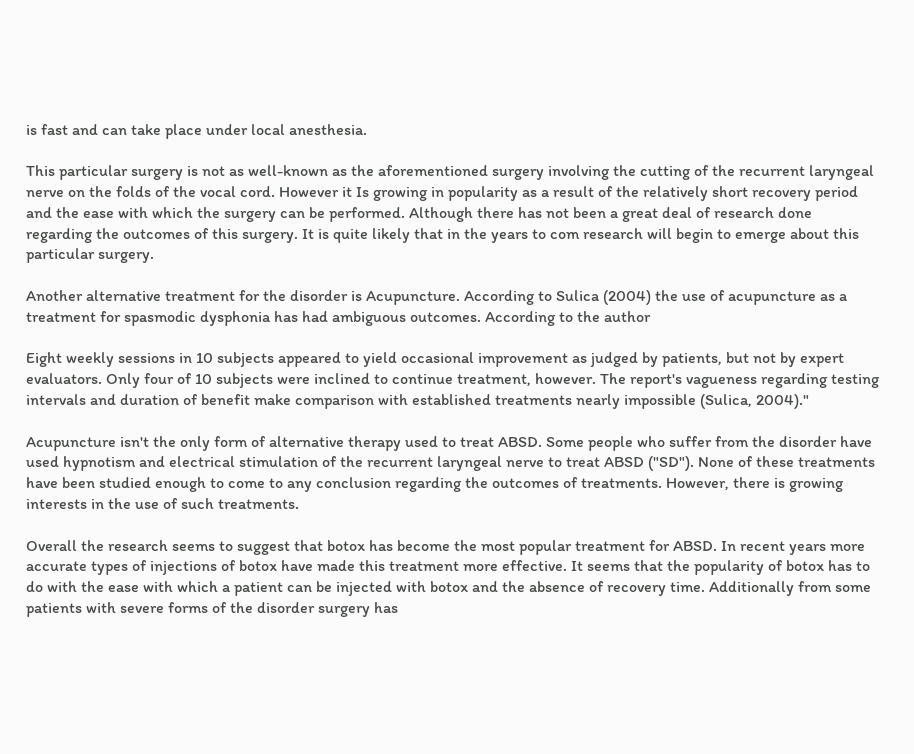is fast and can take place under local anesthesia.

This particular surgery is not as well-known as the aforementioned surgery involving the cutting of the recurrent laryngeal nerve on the folds of the vocal cord. However it Is growing in popularity as a result of the relatively short recovery period and the ease with which the surgery can be performed. Although there has not been a great deal of research done regarding the outcomes of this surgery. It is quite likely that in the years to com research will begin to emerge about this particular surgery.

Another alternative treatment for the disorder is Acupuncture. According to Sulica (2004) the use of acupuncture as a treatment for spasmodic dysphonia has had ambiguous outcomes. According to the author

Eight weekly sessions in 10 subjects appeared to yield occasional improvement as judged by patients, but not by expert evaluators. Only four of 10 subjects were inclined to continue treatment, however. The report's vagueness regarding testing intervals and duration of benefit make comparison with established treatments nearly impossible (Sulica, 2004)."

Acupuncture isn't the only form of alternative therapy used to treat ABSD. Some people who suffer from the disorder have used hypnotism and electrical stimulation of the recurrent laryngeal nerve to treat ABSD ("SD"). None of these treatments have been studied enough to come to any conclusion regarding the outcomes of treatments. However, there is growing interests in the use of such treatments.

Overall the research seems to suggest that botox has become the most popular treatment for ABSD. In recent years more accurate types of injections of botox have made this treatment more effective. It seems that the popularity of botox has to do with the ease with which a patient can be injected with botox and the absence of recovery time. Additionally from some patients with severe forms of the disorder surgery has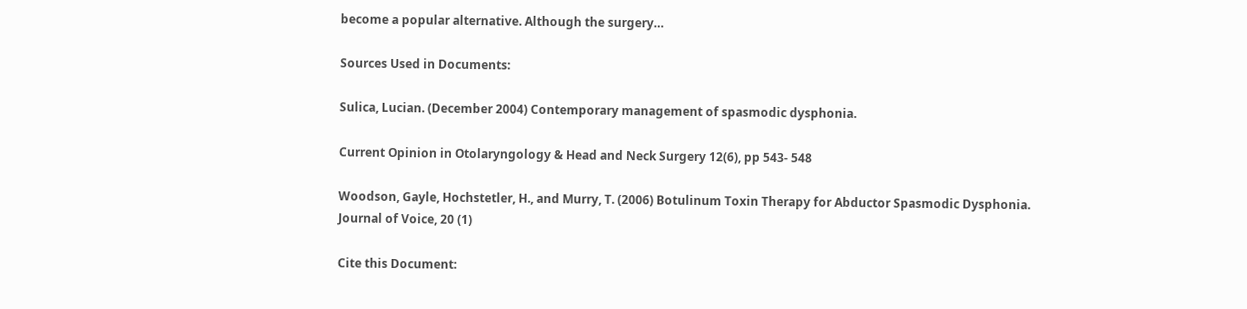become a popular alternative. Although the surgery…

Sources Used in Documents:

Sulica, Lucian. (December 2004) Contemporary management of spasmodic dysphonia.

Current Opinion in Otolaryngology & Head and Neck Surgery 12(6), pp 543- 548

Woodson, Gayle, Hochstetler, H., and Murry, T. (2006) Botulinum Toxin Therapy for Abductor Spasmodic Dysphonia. Journal of Voice, 20 (1)

Cite this Document: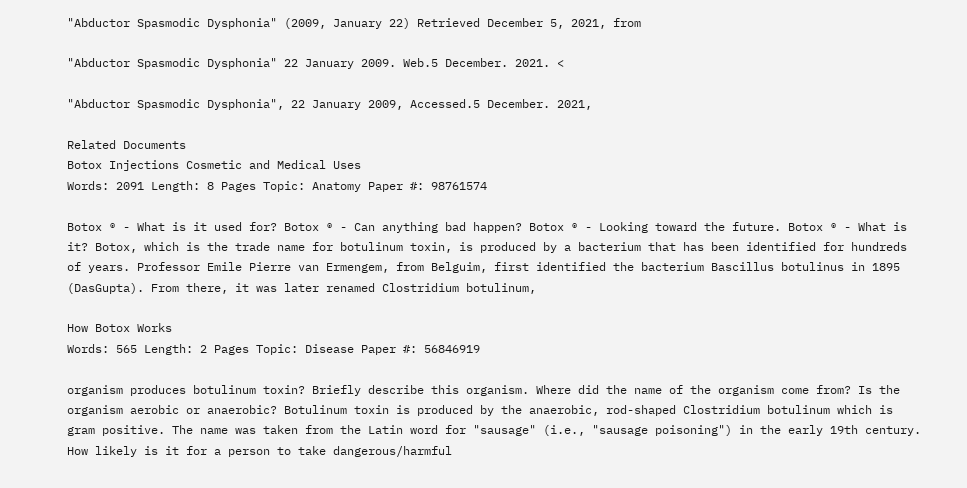"Abductor Spasmodic Dysphonia" (2009, January 22) Retrieved December 5, 2021, from

"Abductor Spasmodic Dysphonia" 22 January 2009. Web.5 December. 2021. <

"Abductor Spasmodic Dysphonia", 22 January 2009, Accessed.5 December. 2021,

Related Documents
Botox Injections Cosmetic and Medical Uses
Words: 2091 Length: 8 Pages Topic: Anatomy Paper #: 98761574

Botox ® - What is it used for? Botox ® - Can anything bad happen? Botox ® - Looking toward the future. Botox ® - What is it? Botox, which is the trade name for botulinum toxin, is produced by a bacterium that has been identified for hundreds of years. Professor Emile Pierre van Ermengem, from Belguim, first identified the bacterium Bascillus botulinus in 1895 (DasGupta). From there, it was later renamed Clostridium botulinum,

How Botox Works
Words: 565 Length: 2 Pages Topic: Disease Paper #: 56846919

organism produces botulinum toxin? Briefly describe this organism. Where did the name of the organism come from? Is the organism aerobic or anaerobic? Botulinum toxin is produced by the anaerobic, rod-shaped Clostridium botulinum which is gram positive. The name was taken from the Latin word for "sausage" (i.e., "sausage poisoning") in the early 19th century. How likely is it for a person to take dangerous/harmful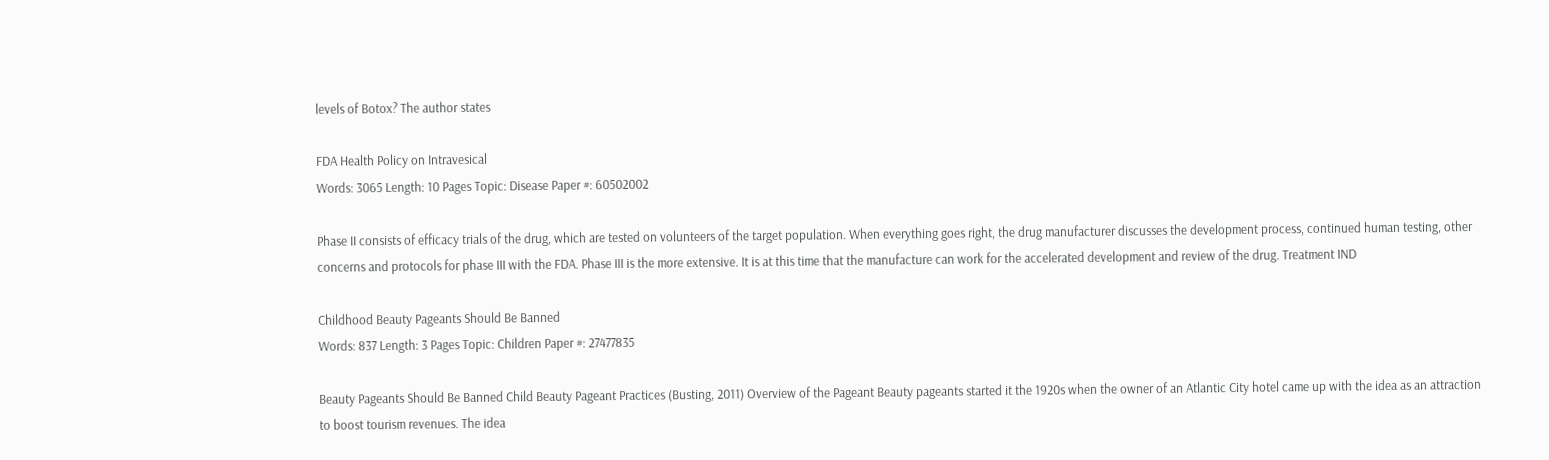levels of Botox? The author states

FDA Health Policy on Intravesical
Words: 3065 Length: 10 Pages Topic: Disease Paper #: 60502002

Phase II consists of efficacy trials of the drug, which are tested on volunteers of the target population. When everything goes right, the drug manufacturer discusses the development process, continued human testing, other concerns and protocols for phase III with the FDA. Phase III is the more extensive. It is at this time that the manufacture can work for the accelerated development and review of the drug. Treatment IND

Childhood Beauty Pageants Should Be Banned
Words: 837 Length: 3 Pages Topic: Children Paper #: 27477835

Beauty Pageants Should Be Banned Child Beauty Pageant Practices (Busting, 2011) Overview of the Pageant Beauty pageants started it the 1920s when the owner of an Atlantic City hotel came up with the idea as an attraction to boost tourism revenues. The idea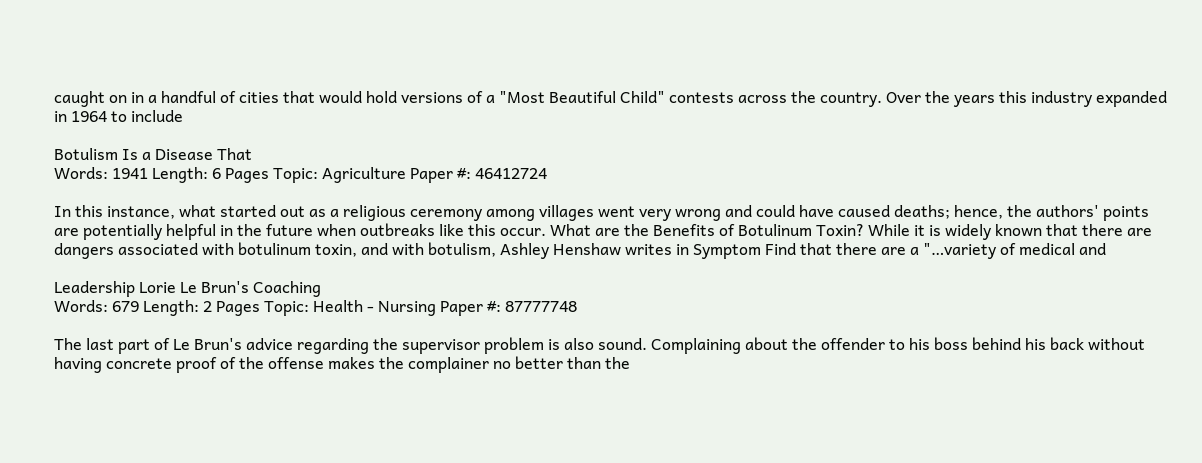caught on in a handful of cities that would hold versions of a "Most Beautiful Child" contests across the country. Over the years this industry expanded in 1964 to include

Botulism Is a Disease That
Words: 1941 Length: 6 Pages Topic: Agriculture Paper #: 46412724

In this instance, what started out as a religious ceremony among villages went very wrong and could have caused deaths; hence, the authors' points are potentially helpful in the future when outbreaks like this occur. What are the Benefits of Botulinum Toxin? While it is widely known that there are dangers associated with botulinum toxin, and with botulism, Ashley Henshaw writes in Symptom Find that there are a "…variety of medical and

Leadership Lorie Le Brun's Coaching
Words: 679 Length: 2 Pages Topic: Health - Nursing Paper #: 87777748

The last part of Le Brun's advice regarding the supervisor problem is also sound. Complaining about the offender to his boss behind his back without having concrete proof of the offense makes the complainer no better than the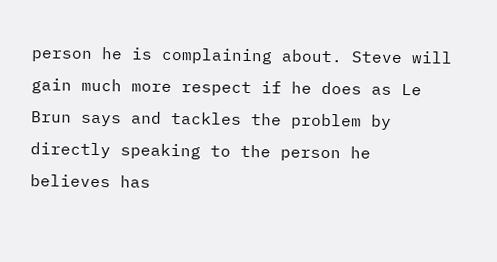person he is complaining about. Steve will gain much more respect if he does as Le Brun says and tackles the problem by directly speaking to the person he believes has